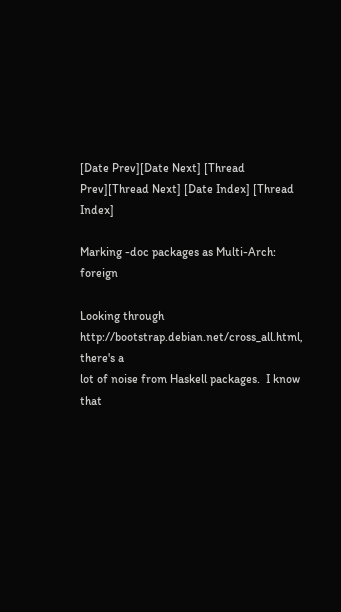[Date Prev][Date Next] [Thread Prev][Thread Next] [Date Index] [Thread Index]

Marking -doc packages as Multi-Arch: foreign

Looking through http://bootstrap.debian.net/cross_all.html, there's a
lot of noise from Haskell packages.  I know that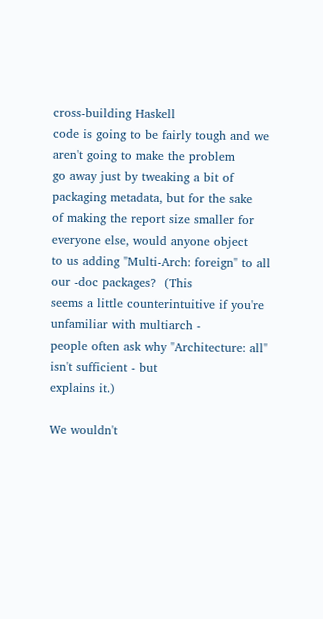cross-building Haskell
code is going to be fairly tough and we aren't going to make the problem
go away just by tweaking a bit of packaging metadata, but for the sake
of making the report size smaller for everyone else, would anyone object
to us adding "Multi-Arch: foreign" to all our -doc packages?  (This
seems a little counterintuitive if you're unfamiliar with multiarch -
people often ask why "Architecture: all" isn't sufficient - but
explains it.)

We wouldn't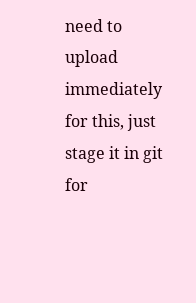need to upload immediately for this, just stage it in git
for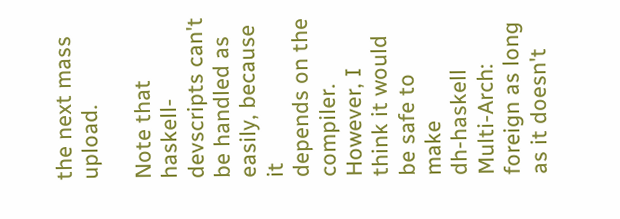the next mass upload.

Note that haskell-devscripts can't be handled as easily, because it
depends on the compiler.  However, I think it would be safe to make
dh-haskell Multi-Arch: foreign as long as it doesn't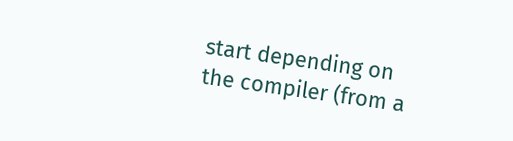start depending on
the compiler (from a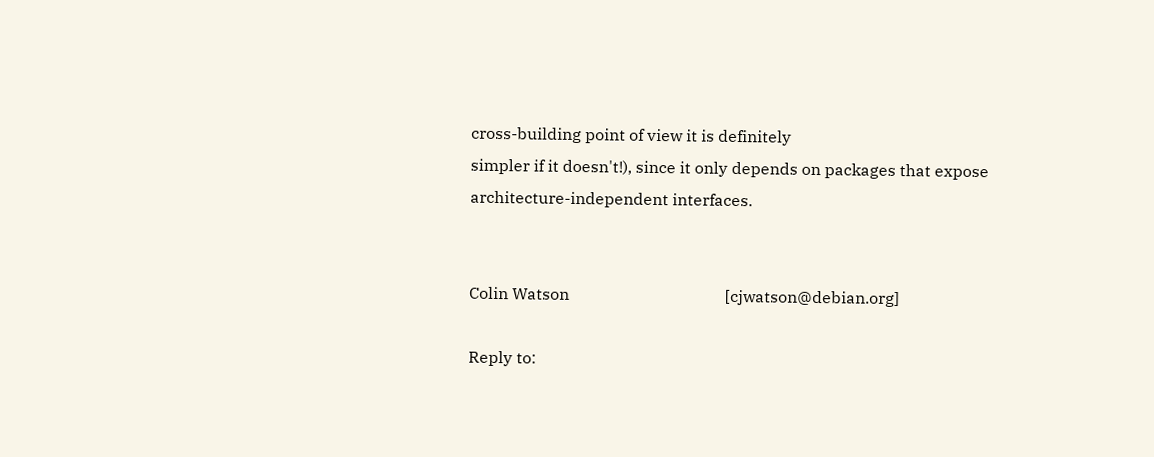cross-building point of view it is definitely
simpler if it doesn't!), since it only depends on packages that expose
architecture-independent interfaces.


Colin Watson                                       [cjwatson@debian.org]

Reply to: